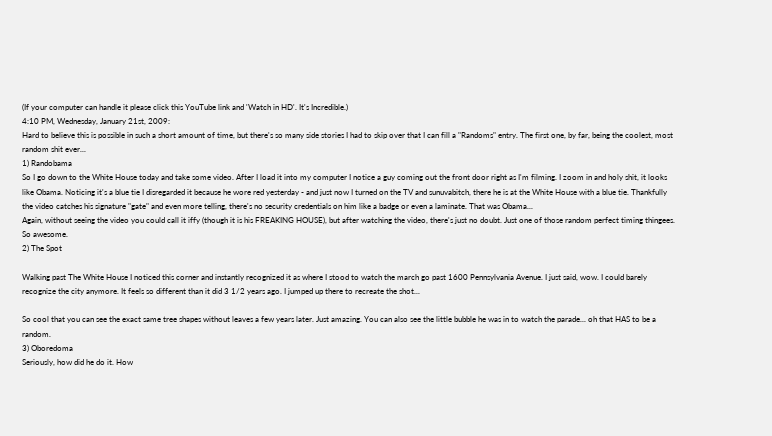(If your computer can handle it please click this YouTube link and 'Watch in HD'. It's Incredible.)
4:10 PM, Wednesday, January 21st, 2009:
Hard to believe this is possible in such a short amount of time, but there's so many side stories I had to skip over that I can fill a "Randoms" entry. The first one, by far, being the coolest, most random shit ever...
1) Randobama
So I go down to the White House today and take some video. After I load it into my computer I notice a guy coming out the front door right as I'm filming. I zoom in and holy shit, it looks like Obama. Noticing it's a blue tie I disregarded it because he wore red yesterday - and just now I turned on the TV and sunuvabitch, there he is at the White House with a blue tie. Thankfully the video catches his signature "gate" and even more telling, there's no security credentials on him like a badge or even a laminate. That was Obama...
Again, without seeing the video you could call it iffy (though it is his FREAKING HOUSE), but after watching the video, there's just no doubt. Just one of those random perfect timing thingees. So awesome.
2) The Spot

Walking past The White House I noticed this corner and instantly recognized it as where I stood to watch the march go past 1600 Pennsylvania Avenue. I just said, wow. I could barely recognize the city anymore. It feels so different than it did 3 1/2 years ago. I jumped up there to recreate the shot...

So cool that you can see the exact same tree shapes without leaves a few years later. Just amazing. You can also see the little bubble he was in to watch the parade... oh that HAS to be a random.
3) Oboredoma
Seriously, how did he do it. How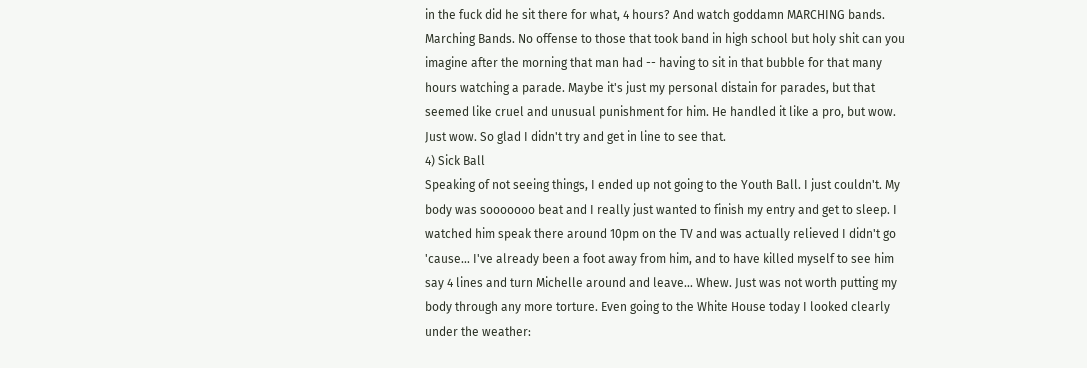in the fuck did he sit there for what, 4 hours? And watch goddamn MARCHING bands. Marching Bands. No offense to those that took band in high school but holy shit can you imagine after the morning that man had -- having to sit in that bubble for that many hours watching a parade. Maybe it's just my personal distain for parades, but that seemed like cruel and unusual punishment for him. He handled it like a pro, but wow. Just wow. So glad I didn't try and get in line to see that.
4) Sick Ball
Speaking of not seeing things, I ended up not going to the Youth Ball. I just couldn't. My body was sooooooo beat and I really just wanted to finish my entry and get to sleep. I watched him speak there around 10pm on the TV and was actually relieved I didn't go 'cause... I've already been a foot away from him, and to have killed myself to see him say 4 lines and turn Michelle around and leave... Whew. Just was not worth putting my body through any more torture. Even going to the White House today I looked clearly under the weather: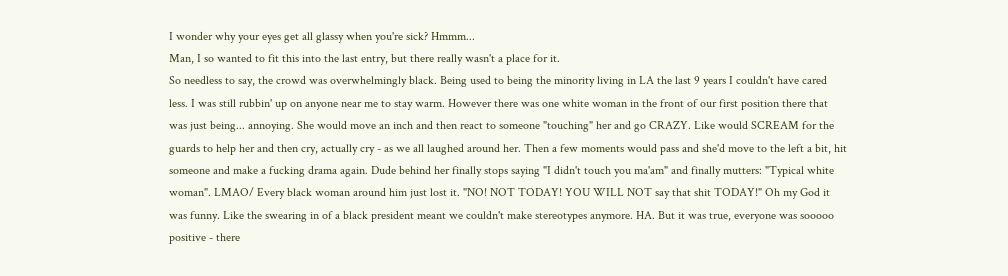I wonder why your eyes get all glassy when you're sick? Hmmm...
Man, I so wanted to fit this into the last entry, but there really wasn't a place for it.
So needless to say, the crowd was overwhelmingly black. Being used to being the minority living in LA the last 9 years I couldn't have cared less. I was still rubbin' up on anyone near me to stay warm. However there was one white woman in the front of our first position there that was just being... annoying. She would move an inch and then react to someone "touching" her and go CRAZY. Like would SCREAM for the guards to help her and then cry, actually cry - as we all laughed around her. Then a few moments would pass and she'd move to the left a bit, hit someone and make a fucking drama again. Dude behind her finally stops saying "I didn't touch you ma'am" and finally mutters: "Typical white woman". LMAO/ Every black woman around him just lost it. "NO! NOT TODAY! YOU WILL NOT say that shit TODAY!" Oh my God it was funny. Like the swearing in of a black president meant we couldn't make stereotypes anymore. HA. But it was true, everyone was sooooo positive - there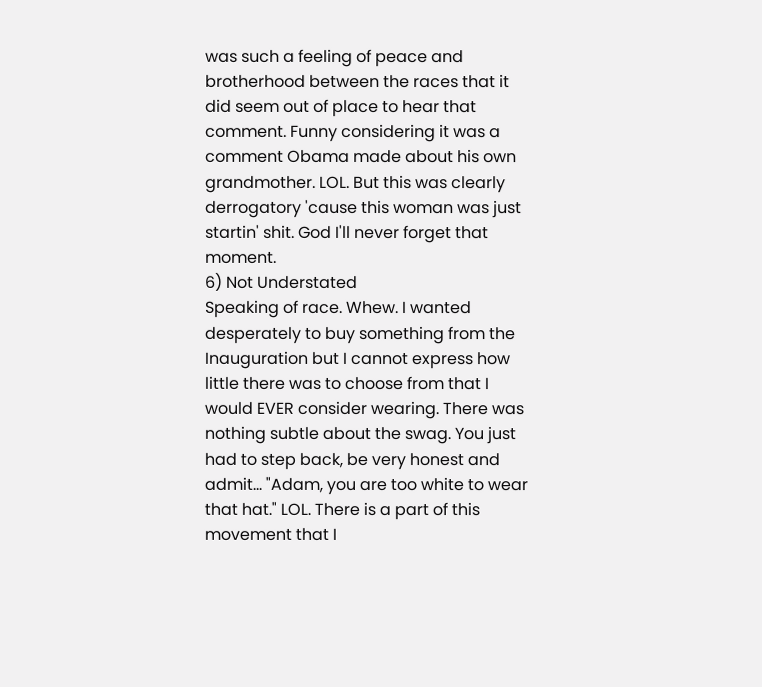was such a feeling of peace and brotherhood between the races that it did seem out of place to hear that comment. Funny considering it was a comment Obama made about his own grandmother. LOL. But this was clearly derrogatory 'cause this woman was just startin' shit. God I'll never forget that moment.
6) Not Understated
Speaking of race. Whew. I wanted desperately to buy something from the Inauguration but I cannot express how little there was to choose from that I would EVER consider wearing. There was nothing subtle about the swag. You just had to step back, be very honest and admit... "Adam, you are too white to wear that hat." LOL. There is a part of this movement that I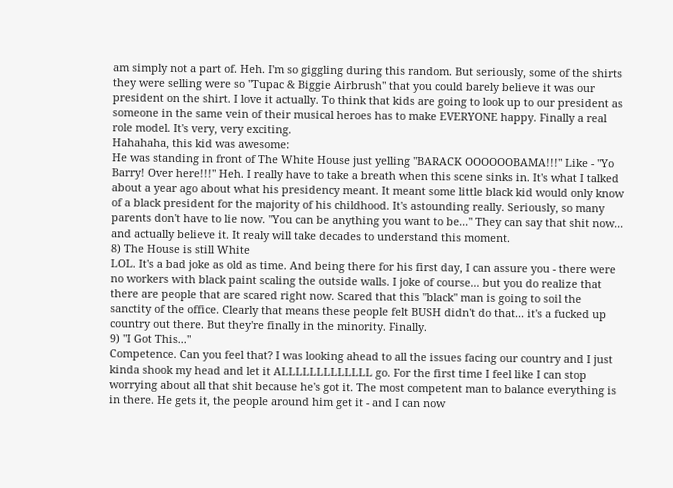am simply not a part of. Heh. I'm so giggling during this random. But seriously, some of the shirts they were selling were so "Tupac & Biggie Airbrush" that you could barely believe it was our president on the shirt. I love it actually. To think that kids are going to look up to our president as someone in the same vein of their musical heroes has to make EVERYONE happy. Finally a real role model. It's very, very exciting.
Hahahaha, this kid was awesome:
He was standing in front of The White House just yelling "BARACK OOOOOOBAMA!!!" Like - "Yo Barry! Over here!!!" Heh. I really have to take a breath when this scene sinks in. It's what I talked about a year ago about what his presidency meant. It meant some little black kid would only know of a black president for the majority of his childhood. It's astounding really. Seriously, so many parents don't have to lie now. "You can be anything you want to be..." They can say that shit now... and actually believe it. It realy will take decades to understand this moment.
8) The House is still White
LOL. It's a bad joke as old as time. And being there for his first day, I can assure you - there were no workers with black paint scaling the outside walls. I joke of course... but you do realize that there are people that are scared right now. Scared that this "black" man is going to soil the sanctity of the office. Clearly that means these people felt BUSH didn't do that... it's a fucked up country out there. But they're finally in the minority. Finally.
9) "I Got This..."
Competence. Can you feel that? I was looking ahead to all the issues facing our country and I just kinda shook my head and let it ALLLLLLLLLLLLL go. For the first time I feel like I can stop worrying about all that shit because he's got it. The most competent man to balance everything is in there. He gets it, the people around him get it - and I can now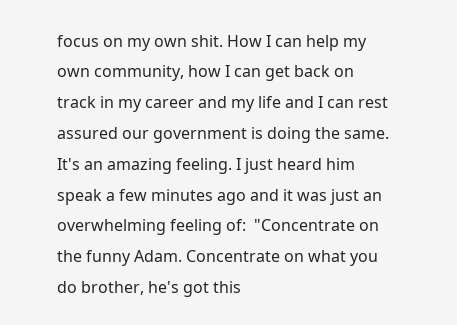focus on my own shit. How I can help my own community, how I can get back on track in my career and my life and I can rest assured our government is doing the same. It's an amazing feeling. I just heard him speak a few minutes ago and it was just an overwhelming feeling of:  "Concentrate on the funny Adam. Concentrate on what you do brother, he's got this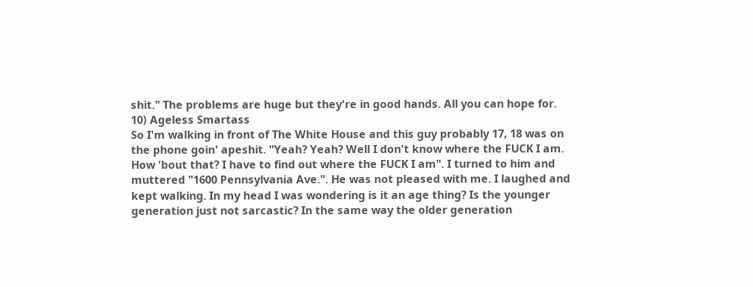shit." The problems are huge but they're in good hands. All you can hope for.
10) Ageless Smartass
So I'm walking in front of The White House and this guy probably 17, 18 was on the phone goin' apeshit. "Yeah? Yeah? Well I don't know where the FUCK I am. How 'bout that? I have to find out where the FUCK I am". I turned to him and muttered "1600 Pennsylvania Ave.". He was not pleased with me. I laughed and kept walking. In my head I was wondering is it an age thing? Is the younger generation just not sarcastic? In the same way the older generation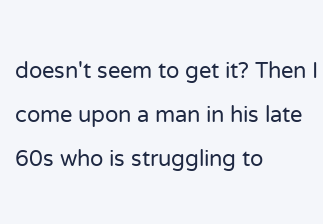doesn't seem to get it? Then I come upon a man in his late 60s who is struggling to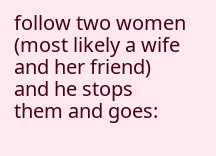follow two women (most likely a wife and her friend) and he stops them and goes: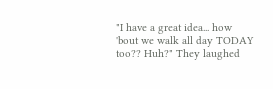"I have a great idea... how 'bout we walk all day TODAY too?? Huh?" They laughed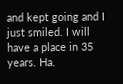and kept going and I just smiled. I will have a place in 35 years. Ha.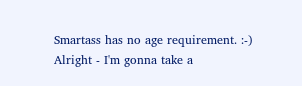Smartass has no age requirement. :-)
Alright - I'm gonna take a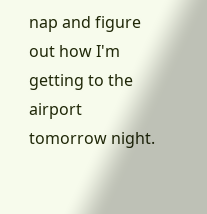nap and figure out how I'm getting to the airport tomorrow night.